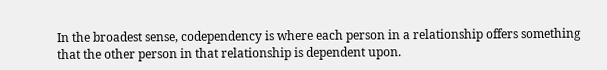In the broadest sense, codependency is where each person in a relationship offers something that the other person in that relationship is dependent upon.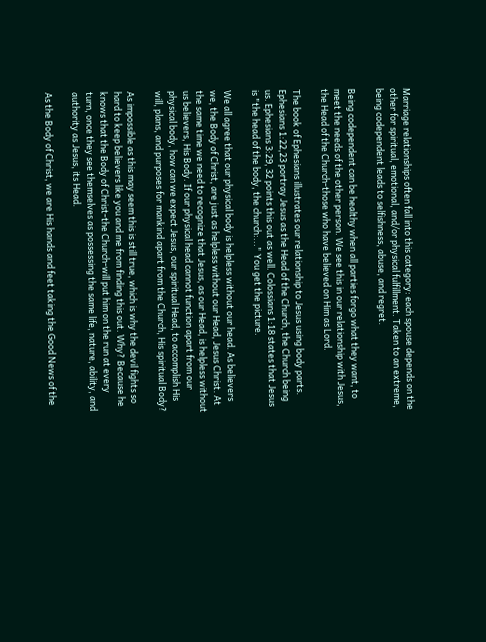Marriage relationships often fall into this category: each spouse depends on the other for spiritual, emotional, and/or physical fulfillment. Taken to an extreme, being codependent leads to selfishness, abuse, and regret.

Being codependent can be healthy when all parties forgo what they want, to meet the needs of the other person. We see this in our relationship with Jesus, the Head of the Church-those who have believed on Him as Lord.

The book of Ephesians illustrates our relationship to Jesus using body parts. Ephesians 1:22,23 portray Jesus as the Head of the Church, the Church being us. Ephesians 3:29, 32 points this out as well. Colossians 1:18 states that Jesus is "the head of the body, the church:..." You get the picture.

We all agree that our physical body is helpless without our head. As believers we, the Body of Christ, are just as helpless without our Head, Jesus Christ. At the same time we need to recognize that Jesus, as our Head, is helpless without us believers, His Body. If our physical head cannot function apart from our physical body, how can we expect Jesus, our spiritual Head, to accomplish His will, plans, and purposes for mankind apart from the Church, His spiritual Body?

As impossible as this may seem this is still true, which is why the devil fights so hard to keep believers like you and me from finding this out. Why? Because he knows that the Body of Christ-the Church-will put him on the run at every turn, once they see themselves as possessing the same life, nature, ability, and authority as Jesus, its Head.

As the Body of Christ, we are His hands and feet taking the Good News of the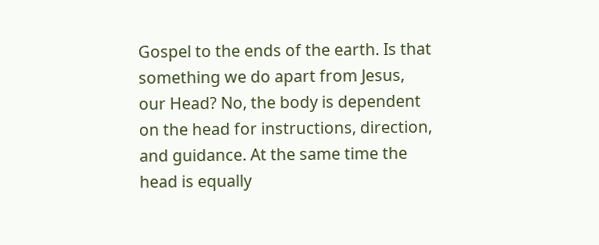Gospel to the ends of the earth. Is that something we do apart from Jesus, our Head? No, the body is dependent on the head for instructions, direction, and guidance. At the same time the head is equally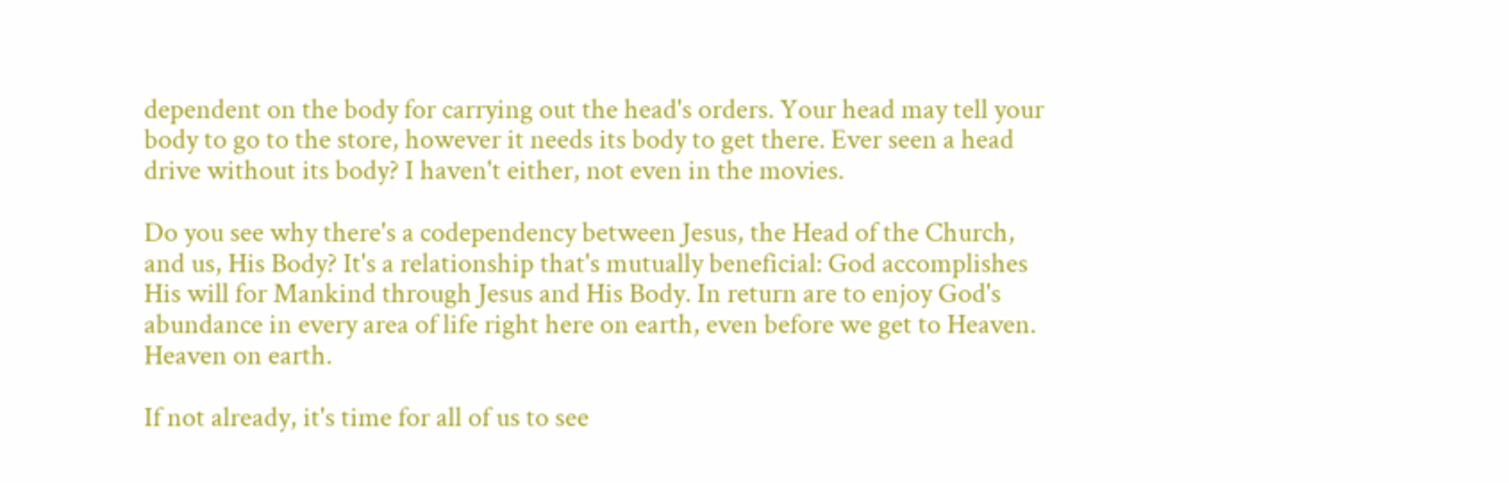dependent on the body for carrying out the head's orders. Your head may tell your body to go to the store, however it needs its body to get there. Ever seen a head drive without its body? I haven't either, not even in the movies.

Do you see why there's a codependency between Jesus, the Head of the Church, and us, His Body? It's a relationship that's mutually beneficial: God accomplishes His will for Mankind through Jesus and His Body. In return are to enjoy God's abundance in every area of life right here on earth, even before we get to Heaven. Heaven on earth.

If not already, it's time for all of us to see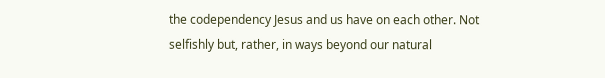the codependency Jesus and us have on each other. Not selfishly but, rather, in ways beyond our natural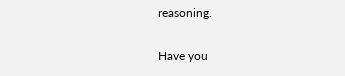reasoning.

Have you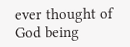ever thought of God being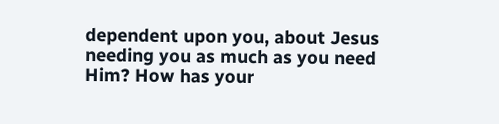dependent upon you, about Jesus needing you as much as you need Him? How has your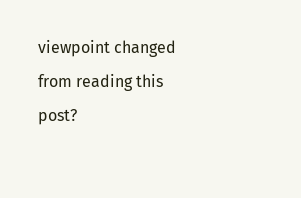viewpoint changed from reading this post?